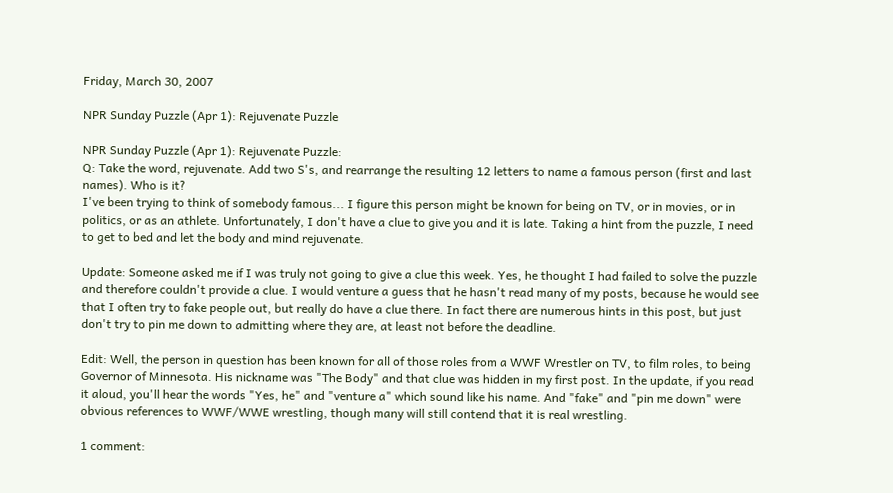Friday, March 30, 2007

NPR Sunday Puzzle (Apr 1): Rejuvenate Puzzle

NPR Sunday Puzzle (Apr 1): Rejuvenate Puzzle:
Q: Take the word, rejuvenate. Add two S's, and rearrange the resulting 12 letters to name a famous person (first and last names). Who is it?
I've been trying to think of somebody famous... I figure this person might be known for being on TV, or in movies, or in politics, or as an athlete. Unfortunately, I don't have a clue to give you and it is late. Taking a hint from the puzzle, I need to get to bed and let the body and mind rejuvenate.

Update: Someone asked me if I was truly not going to give a clue this week. Yes, he thought I had failed to solve the puzzle and therefore couldn't provide a clue. I would venture a guess that he hasn't read many of my posts, because he would see that I often try to fake people out, but really do have a clue there. In fact there are numerous hints in this post, but just don't try to pin me down to admitting where they are, at least not before the deadline.

Edit: Well, the person in question has been known for all of those roles from a WWF Wrestler on TV, to film roles, to being Governor of Minnesota. His nickname was "The Body" and that clue was hidden in my first post. In the update, if you read it aloud, you'll hear the words "Yes, he" and "venture a" which sound like his name. And "fake" and "pin me down" were obvious references to WWF/WWE wrestling, though many will still contend that it is real wrestling.

1 comment: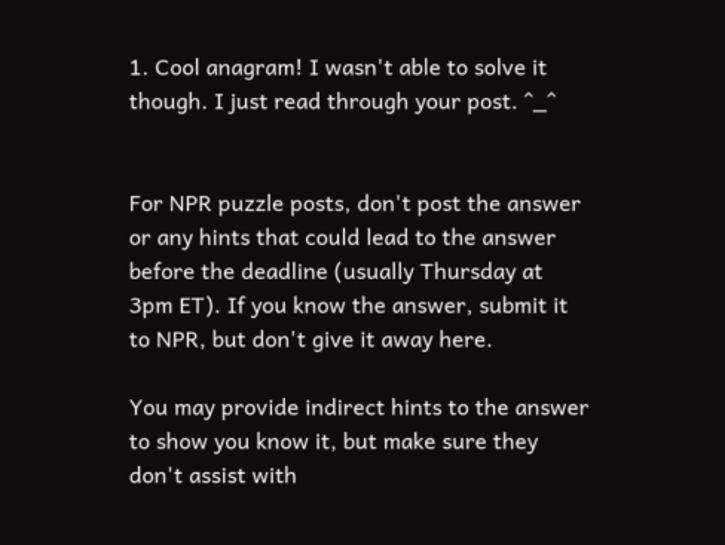1. Cool anagram! I wasn't able to solve it though. I just read through your post. ^_^


For NPR puzzle posts, don't post the answer or any hints that could lead to the answer before the deadline (usually Thursday at 3pm ET). If you know the answer, submit it to NPR, but don't give it away here.

You may provide indirect hints to the answer to show you know it, but make sure they don't assist with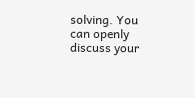solving. You can openly discuss your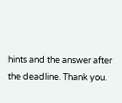hints and the answer after the deadline. Thank you.